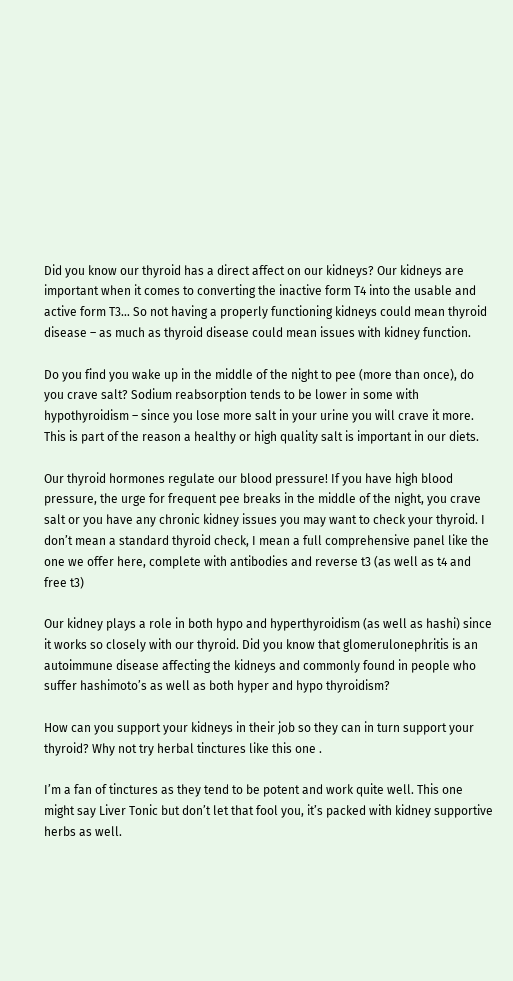Did you know our thyroid has a direct affect on our kidneys? Our kidneys are important when it comes to converting the inactive form T4 into the usable and active form T3… So not having a properly functioning kidneys could mean thyroid disease – as much as thyroid disease could mean issues with kidney function.

Do you find you wake up in the middle of the night to pee (more than once), do you crave salt? Sodium reabsorption tends to be lower in some with hypothyroidism – since you lose more salt in your urine you will crave it more. This is part of the reason a healthy or high quality salt is important in our diets.

Our thyroid hormones regulate our blood pressure! If you have high blood pressure, the urge for frequent pee breaks in the middle of the night, you crave salt or you have any chronic kidney issues you may want to check your thyroid. I don’t mean a standard thyroid check, I mean a full comprehensive panel like the one we offer here, complete with antibodies and reverse t3 (as well as t4 and free t3)

Our kidney plays a role in both hypo and hyperthyroidism (as well as hashi) since it works so closely with our thyroid. Did you know that glomerulonephritis is an autoimmune disease affecting the kidneys and commonly found in people who suffer hashimoto’s as well as both hyper and hypo thyroidism?

How can you support your kidneys in their job so they can in turn support your thyroid? Why not try herbal tinctures like this one .

I’m a fan of tinctures as they tend to be potent and work quite well. This one might say Liver Tonic but don’t let that fool you, it’s packed with kidney supportive herbs as well.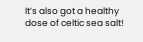It’s also got a healthy dose of celtic sea salt!